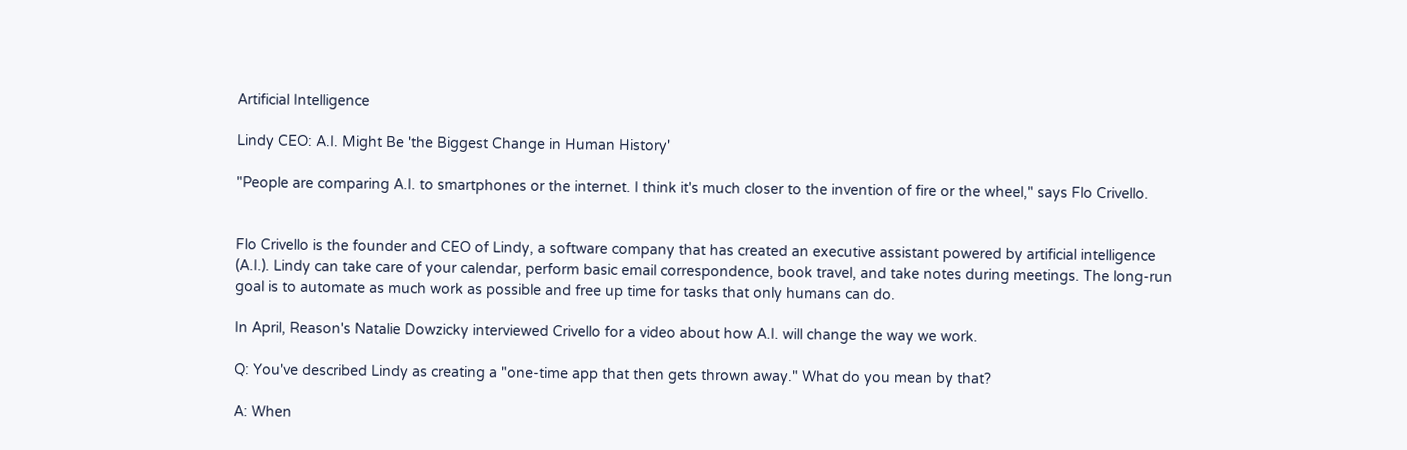Artificial Intelligence

Lindy CEO: A.I. Might Be 'the Biggest Change in Human History'

"People are comparing A.I. to smartphones or the internet. I think it's much closer to the invention of fire or the wheel," says Flo Crivello.


Flo Crivello is the founder and CEO of Lindy, a software company that has created an executive assistant powered by artificial intelligence (A.I.). Lindy can take care of your calendar, perform basic email correspondence, book travel, and take notes during meetings. The long-run goal is to automate as much work as possible and free up time for tasks that only humans can do.

In April, Reason's Natalie Dowzicky interviewed Crivello for a video about how A.I. will change the way we work.

Q: You've described Lindy as creating a "one-time app that then gets thrown away." What do you mean by that?

A: When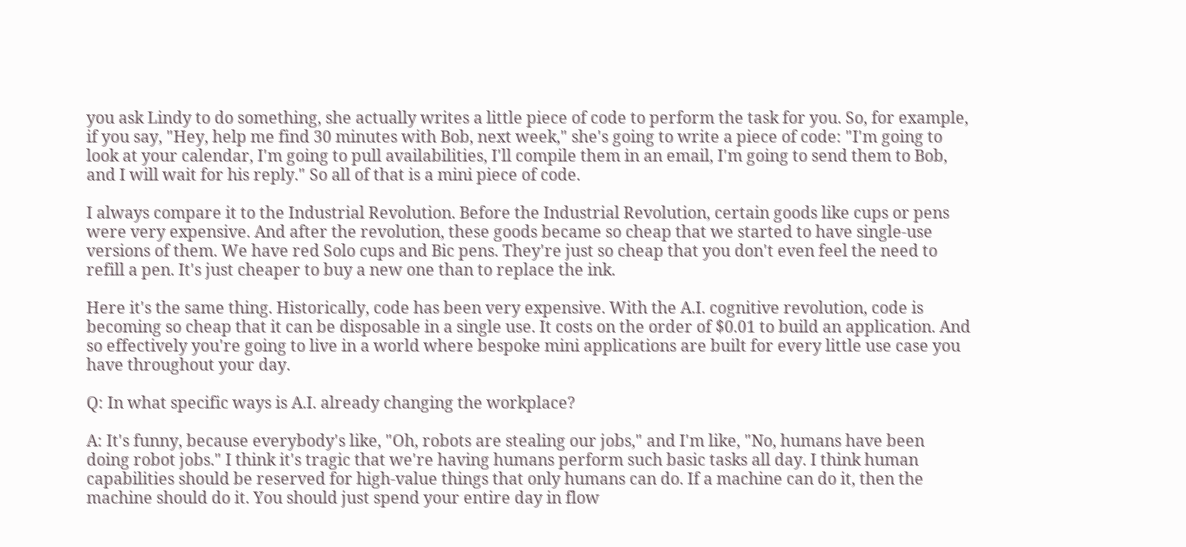you ask Lindy to do something, she actually writes a little piece of code to perform the task for you. So, for example, if you say, "Hey, help me find 30 minutes with Bob, next week," she's going to write a piece of code: "I'm going to look at your calendar, I'm going to pull availabilities, I'll compile them in an email, I'm going to send them to Bob, and I will wait for his reply." So all of that is a mini piece of code.

I always compare it to the Industrial Revolution. Before the Industrial Revolution, certain goods like cups or pens were very expensive. And after the revolution, these goods became so cheap that we started to have single-use versions of them. We have red Solo cups and Bic pens. They're just so cheap that you don't even feel the need to refill a pen. It's just cheaper to buy a new one than to replace the ink.

Here it's the same thing. Historically, code has been very expensive. With the A.I. cognitive revolution, code is becoming so cheap that it can be disposable in a single use. It costs on the order of $0.01 to build an application. And so effectively you're going to live in a world where bespoke mini applications are built for every little use case you have throughout your day.

Q: In what specific ways is A.I. already changing the workplace?

A: It's funny, because everybody's like, "Oh, robots are stealing our jobs," and I'm like, "No, humans have been doing robot jobs." I think it's tragic that we're having humans perform such basic tasks all day. I think human capabilities should be reserved for high-value things that only humans can do. If a machine can do it, then the machine should do it. You should just spend your entire day in flow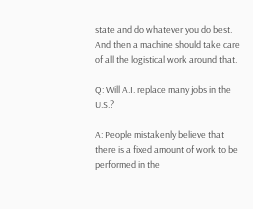state and do whatever you do best. And then a machine should take care of all the logistical work around that.

Q: Will A.I. replace many jobs in the U.S.?

A: People mistakenly believe that there is a fixed amount of work to be performed in the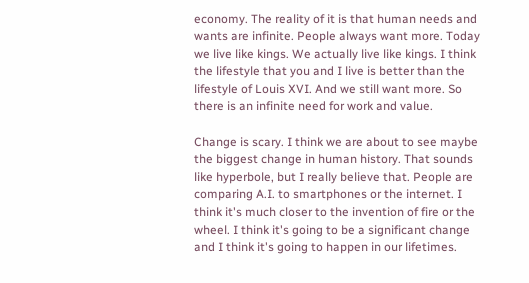economy. The reality of it is that human needs and wants are infinite. People always want more. Today we live like kings. We actually live like kings. I think the lifestyle that you and I live is better than the lifestyle of Louis XVI. And we still want more. So there is an infinite need for work and value.

Change is scary. I think we are about to see maybe the biggest change in human history. That sounds like hyperbole, but I really believe that. People are comparing A.I. to smartphones or the internet. I think it's much closer to the invention of fire or the wheel. I think it's going to be a significant change and I think it's going to happen in our lifetimes.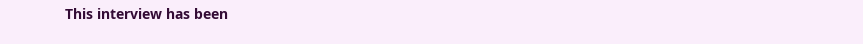This interview has been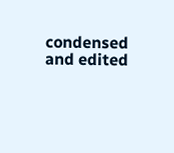condensed and edited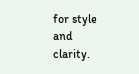for style and clarity.